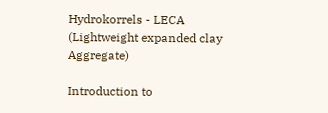Hydrokorrels - LECA (Lightweight expanded clay Aggregate)

Introduction to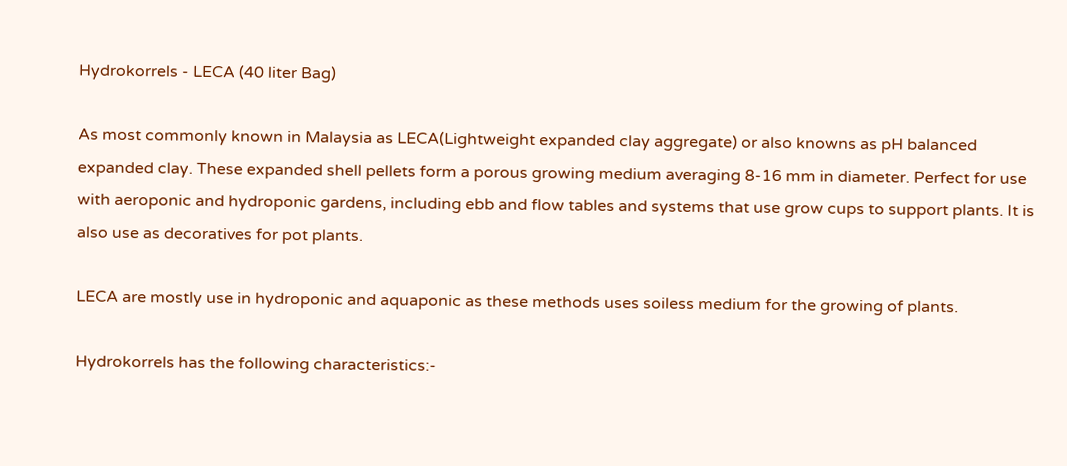Hydrokorrels - LECA (40 liter Bag)

As most commonly known in Malaysia as LECA(Lightweight expanded clay aggregate) or also knowns as pH balanced expanded clay. These expanded shell pellets form a porous growing medium averaging 8-16 mm in diameter. Perfect for use with aeroponic and hydroponic gardens, including ebb and flow tables and systems that use grow cups to support plants. It is also use as decoratives for pot plants.

LECA are mostly use in hydroponic and aquaponic as these methods uses soiless medium for the growing of plants.

Hydrokorrels has the following characteristics:-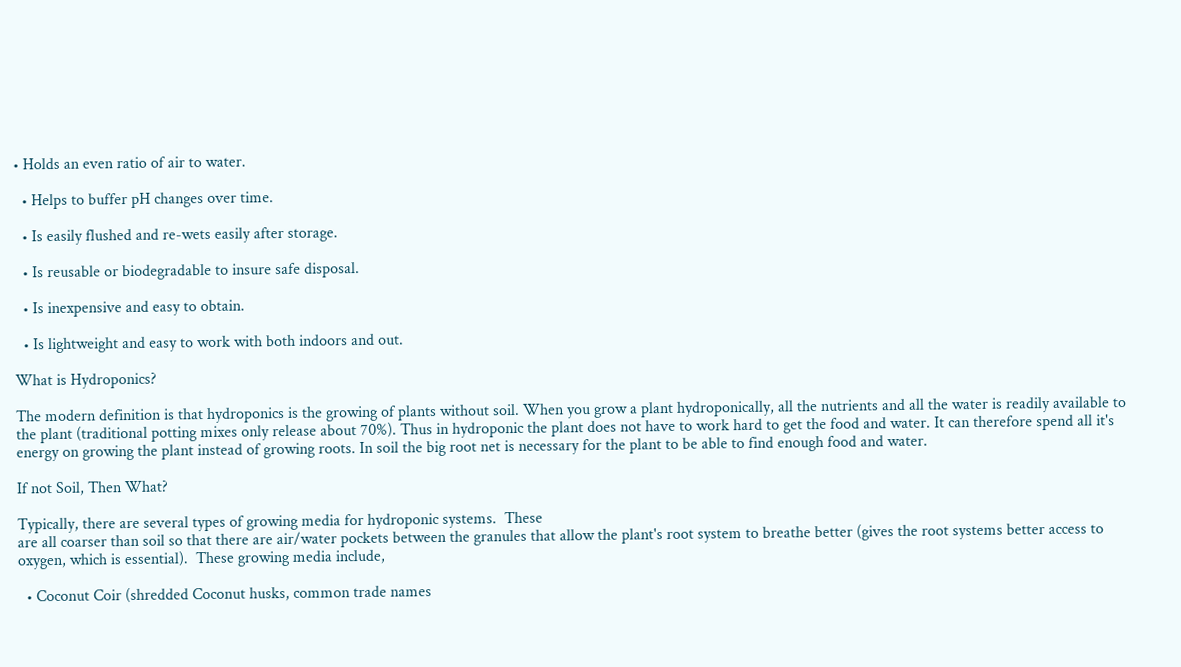• Holds an even ratio of air to water.

  • Helps to buffer pH changes over time.

  • Is easily flushed and re-wets easily after storage.

  • Is reusable or biodegradable to insure safe disposal.

  • Is inexpensive and easy to obtain.

  • Is lightweight and easy to work with both indoors and out.

What is Hydroponics?

The modern definition is that hydroponics is the growing of plants without soil. When you grow a plant hydroponically, all the nutrients and all the water is readily available to the plant (traditional potting mixes only release about 70%). Thus in hydroponic the plant does not have to work hard to get the food and water. It can therefore spend all it's energy on growing the plant instead of growing roots. In soil the big root net is necessary for the plant to be able to find enough food and water.

If not Soil, Then What?

Typically, there are several types of growing media for hydroponic systems.  These
are all coarser than soil so that there are air/water pockets between the granules that allow the plant's root system to breathe better (gives the root systems better access to oxygen, which is essential).  These growing media include,

  • Coconut Coir (shredded Coconut husks, common trade names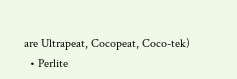are Ultrapeat, Cocopeat, Coco-tek)
  • Perlite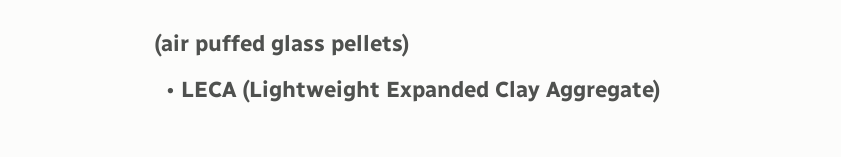(air puffed glass pellets)
  • LECA (Lightweight Expanded Clay Aggregate)